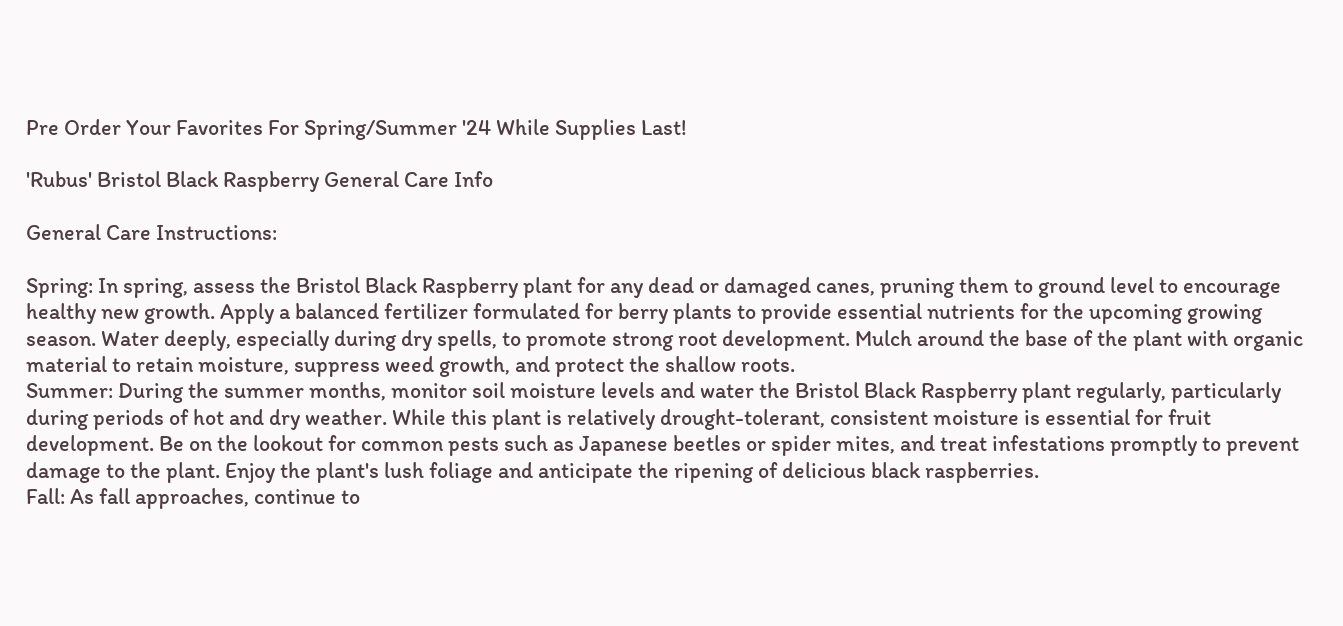Pre Order Your Favorites For Spring/Summer '24 While Supplies Last!

'Rubus' Bristol Black Raspberry General Care Info

General Care Instructions:

Spring: In spring, assess the Bristol Black Raspberry plant for any dead or damaged canes, pruning them to ground level to encourage healthy new growth. Apply a balanced fertilizer formulated for berry plants to provide essential nutrients for the upcoming growing season. Water deeply, especially during dry spells, to promote strong root development. Mulch around the base of the plant with organic material to retain moisture, suppress weed growth, and protect the shallow roots.
Summer: During the summer months, monitor soil moisture levels and water the Bristol Black Raspberry plant regularly, particularly during periods of hot and dry weather. While this plant is relatively drought-tolerant, consistent moisture is essential for fruit development. Be on the lookout for common pests such as Japanese beetles or spider mites, and treat infestations promptly to prevent damage to the plant. Enjoy the plant's lush foliage and anticipate the ripening of delicious black raspberries.
Fall: As fall approaches, continue to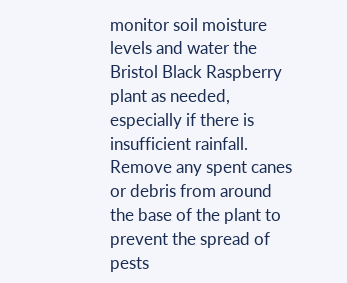monitor soil moisture levels and water the Bristol Black Raspberry plant as needed, especially if there is insufficient rainfall. Remove any spent canes or debris from around the base of the plant to prevent the spread of pests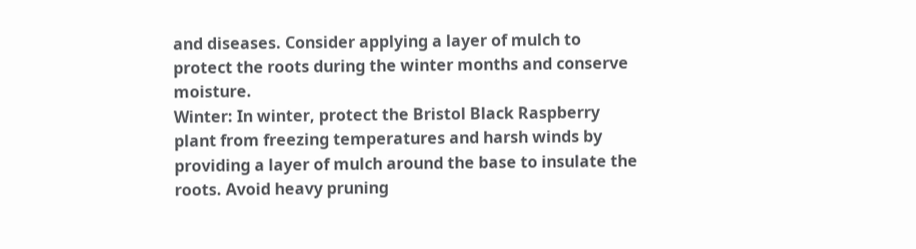and diseases. Consider applying a layer of mulch to protect the roots during the winter months and conserve moisture.
Winter: In winter, protect the Bristol Black Raspberry plant from freezing temperatures and harsh winds by providing a layer of mulch around the base to insulate the roots. Avoid heavy pruning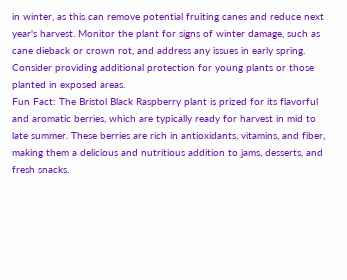in winter, as this can remove potential fruiting canes and reduce next year's harvest. Monitor the plant for signs of winter damage, such as cane dieback or crown rot, and address any issues in early spring. Consider providing additional protection for young plants or those planted in exposed areas.
Fun Fact: The Bristol Black Raspberry plant is prized for its flavorful and aromatic berries, which are typically ready for harvest in mid to late summer. These berries are rich in antioxidants, vitamins, and fiber, making them a delicious and nutritious addition to jams, desserts, and fresh snacks.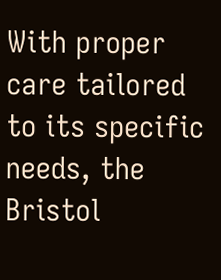With proper care tailored to its specific needs, the Bristol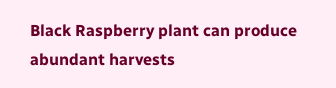Black Raspberry plant can produce abundant harvests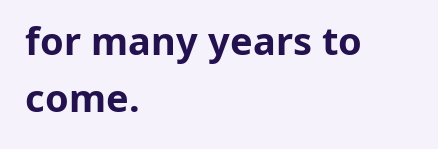for many years to come.